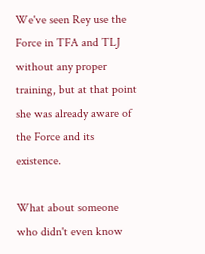We've seen Rey use the Force in TFA and TLJ without any proper training, but at that point she was already aware of the Force and its existence.

What about someone who didn't even know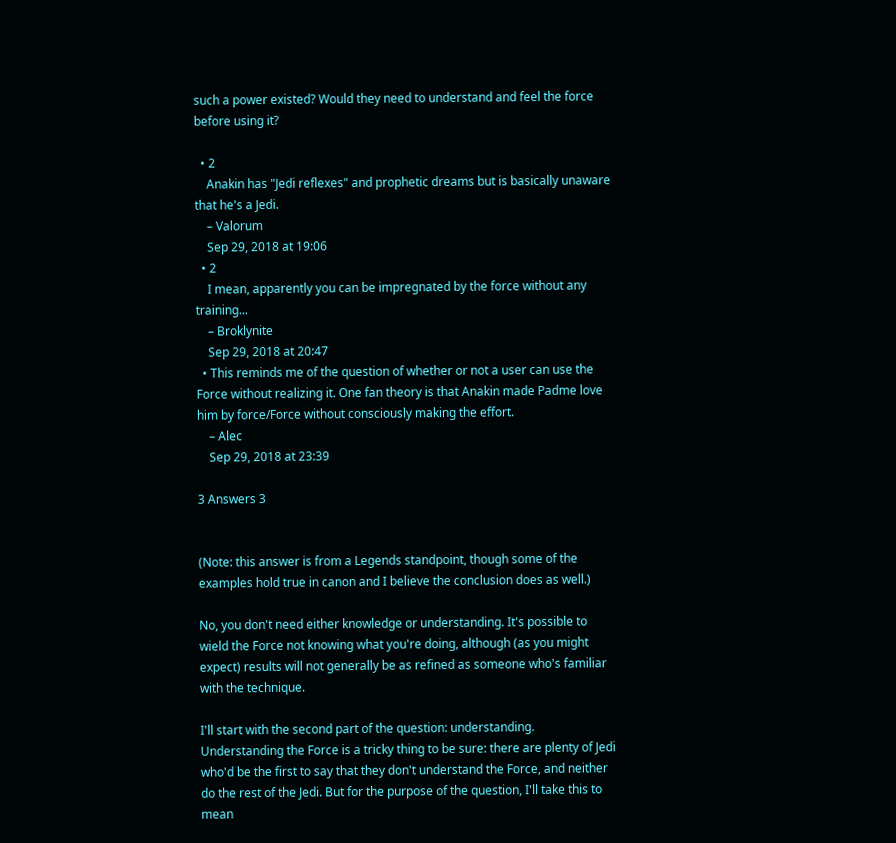such a power existed? Would they need to understand and feel the force before using it?

  • 2
    Anakin has "Jedi reflexes" and prophetic dreams but is basically unaware that he's a Jedi.
    – Valorum
    Sep 29, 2018 at 19:06
  • 2
    I mean, apparently you can be impregnated by the force without any training...
    – Broklynite
    Sep 29, 2018 at 20:47
  • This reminds me of the question of whether or not a user can use the Force without realizing it. One fan theory is that Anakin made Padme love him by force/Force without consciously making the effort.
    – Alec
    Sep 29, 2018 at 23:39

3 Answers 3


(Note: this answer is from a Legends standpoint, though some of the examples hold true in canon and I believe the conclusion does as well.)

No, you don't need either knowledge or understanding. It's possible to wield the Force not knowing what you're doing, although (as you might expect) results will not generally be as refined as someone who's familiar with the technique.

I'll start with the second part of the question: understanding. Understanding the Force is a tricky thing to be sure: there are plenty of Jedi who'd be the first to say that they don't understand the Force, and neither do the rest of the Jedi. But for the purpose of the question, I'll take this to mean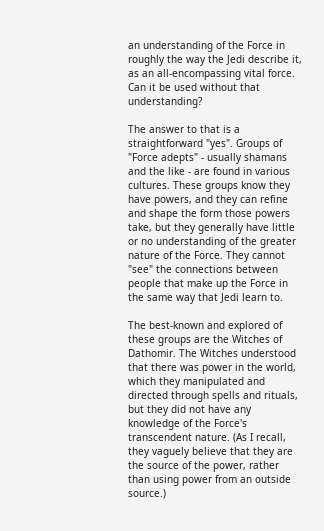an understanding of the Force in roughly the way the Jedi describe it, as an all-encompassing vital force. Can it be used without that understanding?

The answer to that is a straightforward "yes". Groups of "Force adepts" - usually shamans and the like - are found in various cultures. These groups know they have powers, and they can refine and shape the form those powers take, but they generally have little or no understanding of the greater nature of the Force. They cannot "see" the connections between people that make up the Force in the same way that Jedi learn to.

The best-known and explored of these groups are the Witches of Dathomir. The Witches understood that there was power in the world, which they manipulated and directed through spells and rituals, but they did not have any knowledge of the Force's transcendent nature. (As I recall, they vaguely believe that they are the source of the power, rather than using power from an outside source.)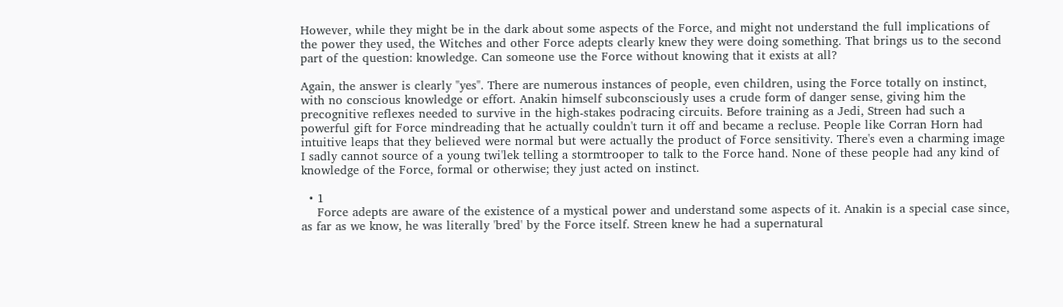However, while they might be in the dark about some aspects of the Force, and might not understand the full implications of the power they used, the Witches and other Force adepts clearly knew they were doing something. That brings us to the second part of the question: knowledge. Can someone use the Force without knowing that it exists at all?

Again, the answer is clearly "yes". There are numerous instances of people, even children, using the Force totally on instinct, with no conscious knowledge or effort. Anakin himself subconsciously uses a crude form of danger sense, giving him the precognitive reflexes needed to survive in the high-stakes podracing circuits. Before training as a Jedi, Streen had such a powerful gift for Force mindreading that he actually couldn't turn it off and became a recluse. People like Corran Horn had intuitive leaps that they believed were normal but were actually the product of Force sensitivity. There's even a charming image I sadly cannot source of a young twi'lek telling a stormtrooper to talk to the Force hand. None of these people had any kind of knowledge of the Force, formal or otherwise; they just acted on instinct.

  • 1
    Force adepts are aware of the existence of a mystical power and understand some aspects of it. Anakin is a special case since, as far as we know, he was literally 'bred' by the Force itself. Streen knew he had a supernatural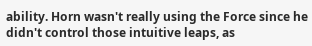ability. Horn wasn't really using the Force since he didn't control those intuitive leaps, as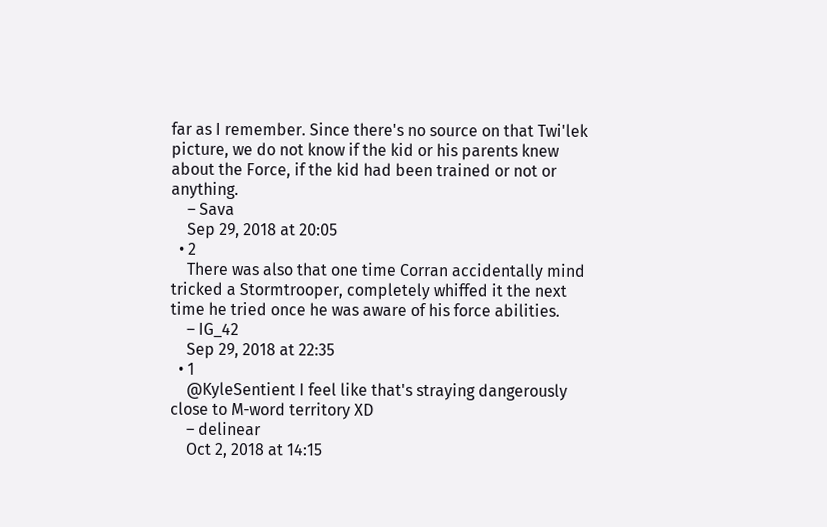far as I remember. Since there's no source on that Twi'lek picture, we do not know if the kid or his parents knew about the Force, if the kid had been trained or not or anything.
    – Sava
    Sep 29, 2018 at 20:05
  • 2
    There was also that one time Corran accidentally mind tricked a Stormtrooper, completely whiffed it the next time he tried once he was aware of his force abilities.
    – IG_42
    Sep 29, 2018 at 22:35
  • 1
    @KyleSentient I feel like that's straying dangerously close to M-word territory XD
    – delinear
    Oct 2, 2018 at 14:15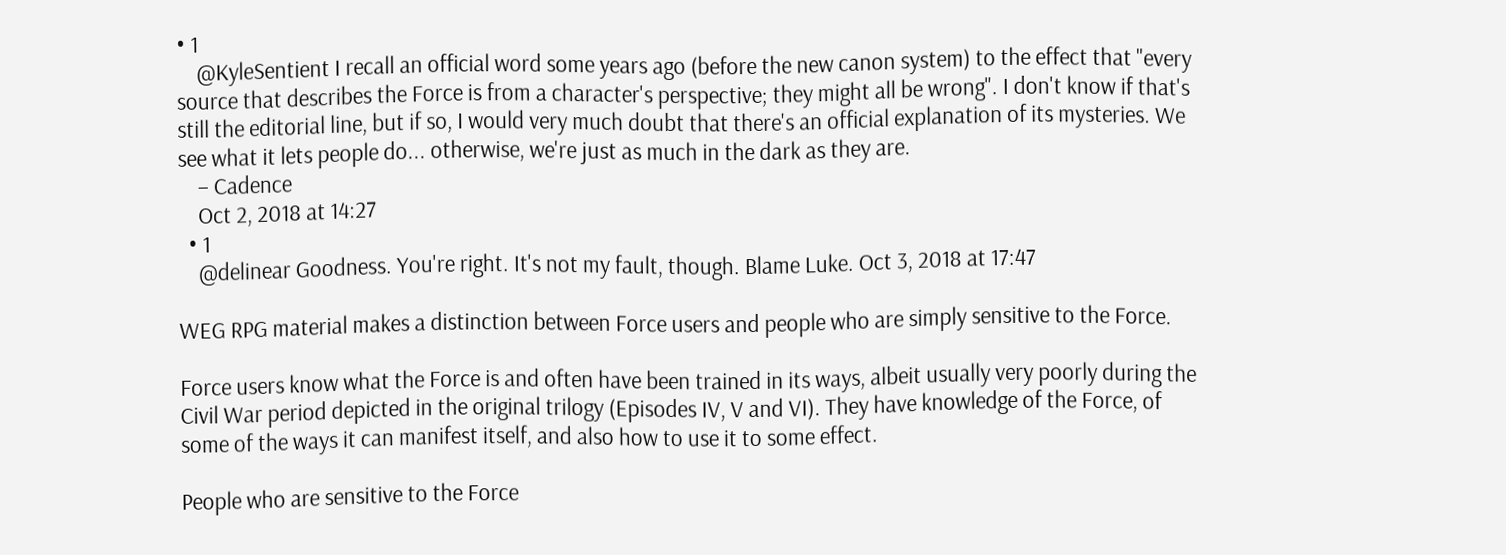• 1
    @KyleSentient I recall an official word some years ago (before the new canon system) to the effect that "every source that describes the Force is from a character's perspective; they might all be wrong". I don't know if that's still the editorial line, but if so, I would very much doubt that there's an official explanation of its mysteries. We see what it lets people do... otherwise, we're just as much in the dark as they are.
    – Cadence
    Oct 2, 2018 at 14:27
  • 1
    @delinear Goodness. You're right. It's not my fault, though. Blame Luke. Oct 3, 2018 at 17:47

WEG RPG material makes a distinction between Force users and people who are simply sensitive to the Force.

Force users know what the Force is and often have been trained in its ways, albeit usually very poorly during the Civil War period depicted in the original trilogy (Episodes IV, V and VI). They have knowledge of the Force, of some of the ways it can manifest itself, and also how to use it to some effect.

People who are sensitive to the Force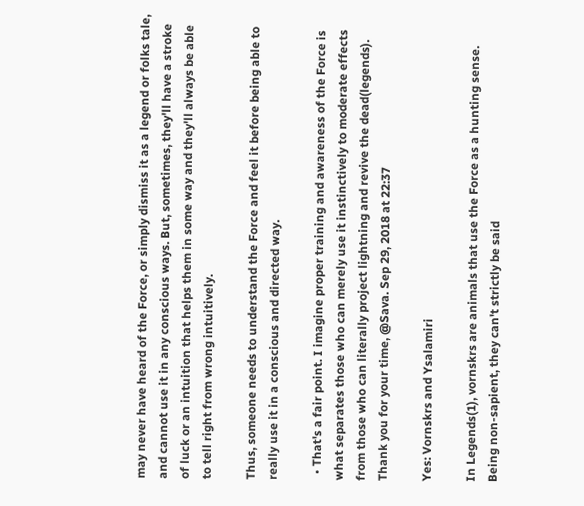may never have heard of the Force, or simply dismiss it as a legend or folks tale, and cannot use it in any conscious ways. But, sometimes, they'll have a stroke of luck or an intuition that helps them in some way and they'll always be able to tell right from wrong intuitively.

Thus, someone needs to understand the Force and feel it before being able to really use it in a conscious and directed way.

  • That's a fair point. I imagine proper training and awareness of the Force is what separates those who can merely use it instinctively to moderate effects from those who can literally project lightning and revive the dead(legends). Thank you for your time, @Sava. Sep 29, 2018 at 22:37

Yes: Vornskrs and Ysalamiri

In Legends(1), vornskrs are animals that use the Force as a hunting sense. Being non-sapient, they can't strictly be said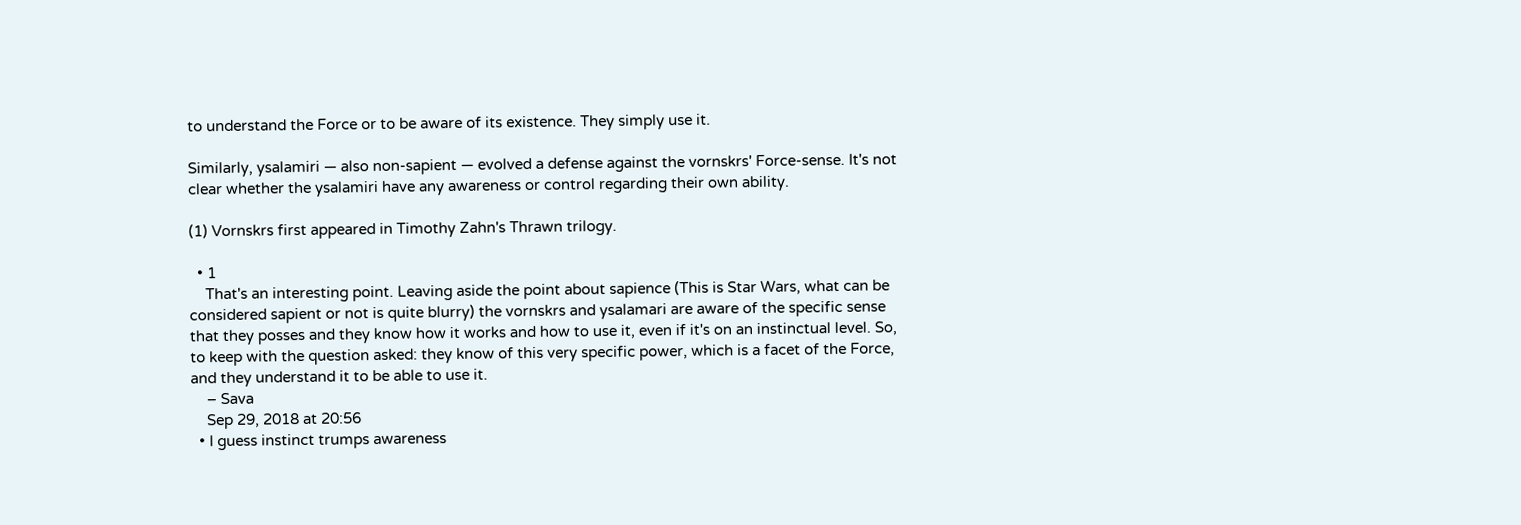to understand the Force or to be aware of its existence. They simply use it.

Similarly, ysalamiri — also non-sapient — evolved a defense against the vornskrs' Force-sense. It's not clear whether the ysalamiri have any awareness or control regarding their own ability.

(1) Vornskrs first appeared in Timothy Zahn's Thrawn trilogy.

  • 1
    That's an interesting point. Leaving aside the point about sapience (This is Star Wars, what can be considered sapient or not is quite blurry) the vornskrs and ysalamari are aware of the specific sense that they posses and they know how it works and how to use it, even if it's on an instinctual level. So, to keep with the question asked: they know of this very specific power, which is a facet of the Force, and they understand it to be able to use it.
    – Sava
    Sep 29, 2018 at 20:56
  • I guess instinct trumps awareness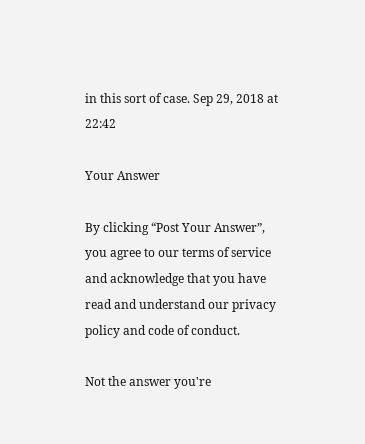in this sort of case. Sep 29, 2018 at 22:42

Your Answer

By clicking “Post Your Answer”, you agree to our terms of service and acknowledge that you have read and understand our privacy policy and code of conduct.

Not the answer you're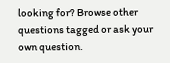looking for? Browse other questions tagged or ask your own question.